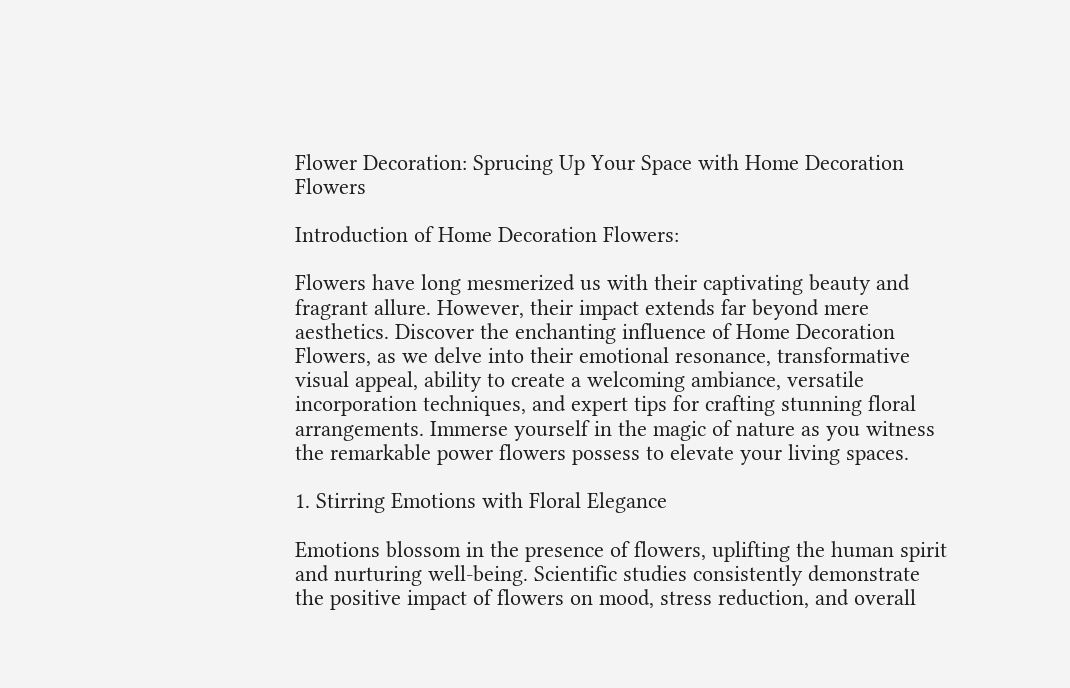Flower Decoration: Sprucing Up Your Space with Home Decoration Flowers

Introduction of Home Decoration Flowers:

Flowers have long mesmerized us with their captivating beauty and fragrant allure. However, their impact extends far beyond mere aesthetics. Discover the enchanting influence of Home Decoration Flowers, as we delve into their emotional resonance, transformative visual appeal, ability to create a welcoming ambiance, versatile incorporation techniques, and expert tips for crafting stunning floral arrangements. Immerse yourself in the magic of nature as you witness the remarkable power flowers possess to elevate your living spaces.

1. Stirring Emotions with Floral Elegance

Emotions blossom in the presence of flowers, uplifting the human spirit and nurturing well-being. Scientific studies consistently demonstrate the positive impact of flowers on mood, stress reduction, and overall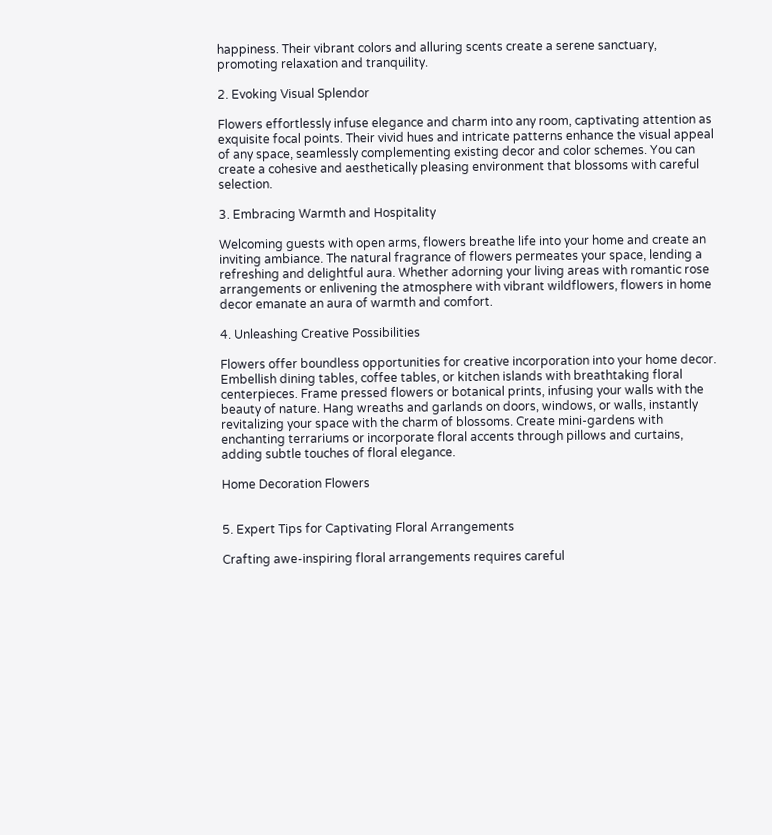happiness. Their vibrant colors and alluring scents create a serene sanctuary, promoting relaxation and tranquility.

2. Evoking Visual Splendor

Flowers effortlessly infuse elegance and charm into any room, captivating attention as exquisite focal points. Their vivid hues and intricate patterns enhance the visual appeal of any space, seamlessly complementing existing decor and color schemes. You can create a cohesive and aesthetically pleasing environment that blossoms with careful selection.

3. Embracing Warmth and Hospitality

Welcoming guests with open arms, flowers breathe life into your home and create an inviting ambiance. The natural fragrance of flowers permeates your space, lending a refreshing and delightful aura. Whether adorning your living areas with romantic rose arrangements or enlivening the atmosphere with vibrant wildflowers, flowers in home decor emanate an aura of warmth and comfort.

4. Unleashing Creative Possibilities

Flowers offer boundless opportunities for creative incorporation into your home decor. Embellish dining tables, coffee tables, or kitchen islands with breathtaking floral centerpieces. Frame pressed flowers or botanical prints, infusing your walls with the beauty of nature. Hang wreaths and garlands on doors, windows, or walls, instantly revitalizing your space with the charm of blossoms. Create mini-gardens with enchanting terrariums or incorporate floral accents through pillows and curtains, adding subtle touches of floral elegance.

Home Decoration Flowers


5. Expert Tips for Captivating Floral Arrangements

Crafting awe-inspiring floral arrangements requires careful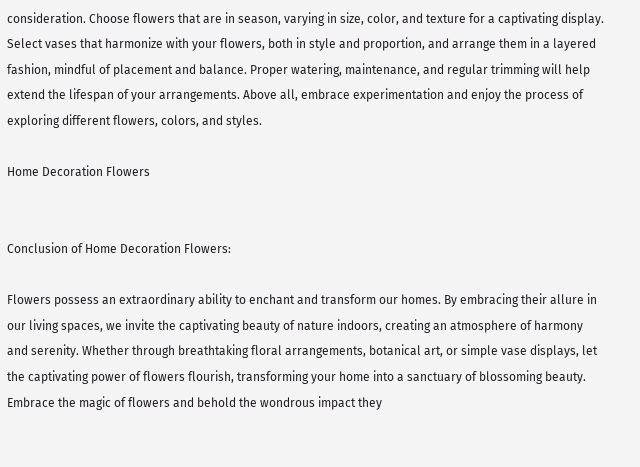consideration. Choose flowers that are in season, varying in size, color, and texture for a captivating display. Select vases that harmonize with your flowers, both in style and proportion, and arrange them in a layered fashion, mindful of placement and balance. Proper watering, maintenance, and regular trimming will help extend the lifespan of your arrangements. Above all, embrace experimentation and enjoy the process of exploring different flowers, colors, and styles.

Home Decoration Flowers


Conclusion of Home Decoration Flowers:

Flowers possess an extraordinary ability to enchant and transform our homes. By embracing their allure in our living spaces, we invite the captivating beauty of nature indoors, creating an atmosphere of harmony and serenity. Whether through breathtaking floral arrangements, botanical art, or simple vase displays, let the captivating power of flowers flourish, transforming your home into a sanctuary of blossoming beauty. Embrace the magic of flowers and behold the wondrous impact they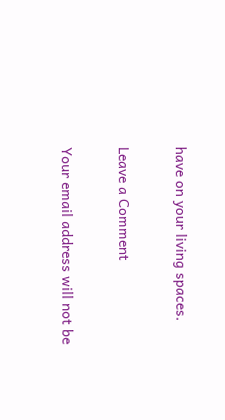have on your living spaces.

Leave a Comment

Your email address will not be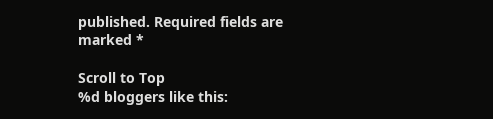published. Required fields are marked *

Scroll to Top
%d bloggers like this: